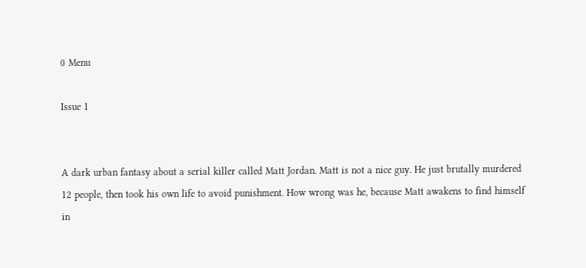0 Menu

Issue 1


A dark urban fantasy about a serial killer called Matt Jordan. Matt is not a nice guy. He just brutally murdered 12 people, then took his own life to avoid punishment. How wrong was he, because Matt awakens to find himself in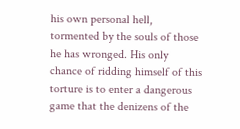his own personal hell, tormented by the souls of those he has wronged. His only chance of ridding himself of this torture is to enter a dangerous game that the denizens of the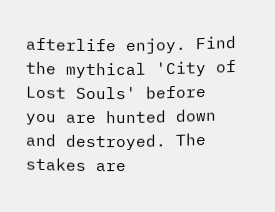afterlife enjoy. Find the mythical 'City of Lost Souls' before you are hunted down and destroyed. The stakes are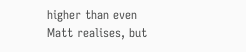higher than even Matt realises, but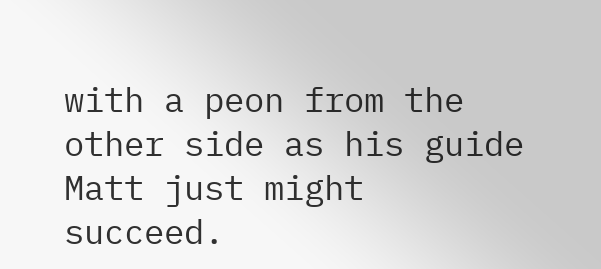with a peon from the other side as his guide Matt just might succeed.